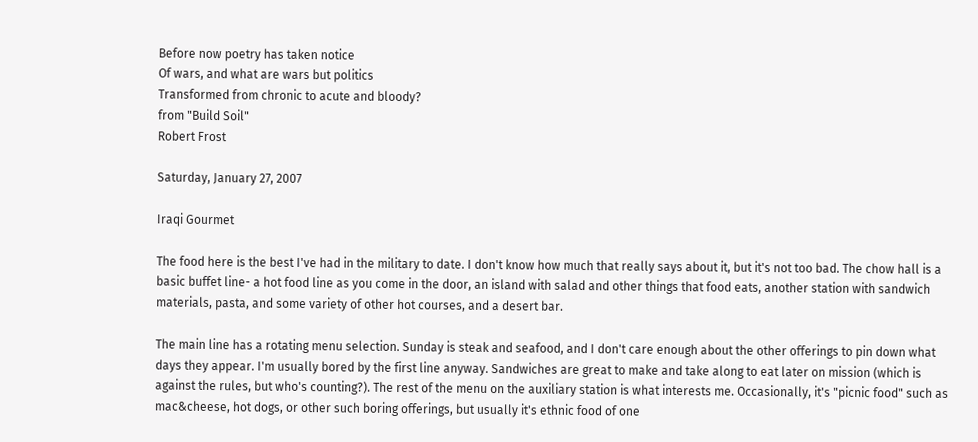Before now poetry has taken notice
Of wars, and what are wars but politics
Transformed from chronic to acute and bloody?
from "Build Soil"
Robert Frost

Saturday, January 27, 2007

Iraqi Gourmet

The food here is the best I've had in the military to date. I don't know how much that really says about it, but it's not too bad. The chow hall is a basic buffet line- a hot food line as you come in the door, an island with salad and other things that food eats, another station with sandwich materials, pasta, and some variety of other hot courses, and a desert bar.

The main line has a rotating menu selection. Sunday is steak and seafood, and I don't care enough about the other offerings to pin down what days they appear. I'm usually bored by the first line anyway. Sandwiches are great to make and take along to eat later on mission (which is against the rules, but who's counting?). The rest of the menu on the auxiliary station is what interests me. Occasionally, it's "picnic food" such as mac&cheese, hot dogs, or other such boring offerings, but usually it's ethnic food of one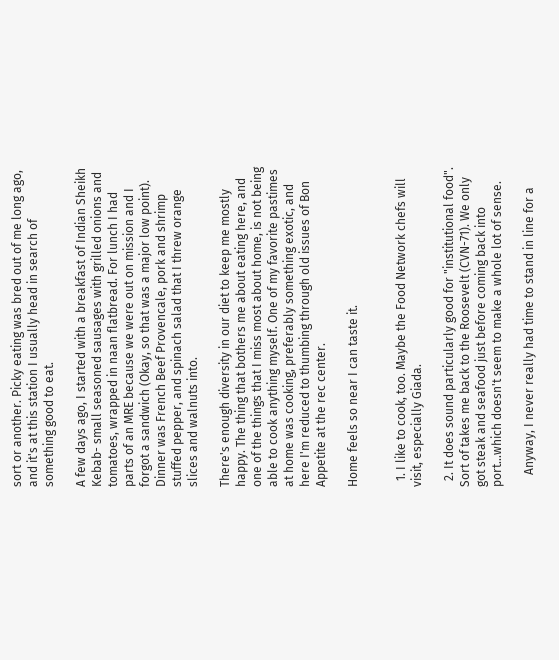sort or another. Picky eating was bred out of me long ago, and it's at this station I usually head in search of something good to eat.

A few days ago, I started with a breakfast of Indian Sheikh Kebab- small seasoned sausages with grilled onions and tomatoes, wrapped in naan flatbread. For lunch I had parts of an MRE because we were out on mission and I forgot a sandwich (Okay, so that was a major low point). Dinner was French Beef Provencale, pork and shrimp stuffed pepper, and spinach salad that I threw orange slices and walnuts into.

There's enough diversity in our diet to keep me mostly happy. The thing that bothers me about eating here, and one of the things that I miss most about home, is not being able to cook anything myself. One of my favorite pastimes at home was cooking, preferably something exotic, and here I'm reduced to thumbing through old issues of Bon Appetite at the rec center.

Home feels so near I can taste it.


  1. I like to cook, too. Maybe the Food Network chefs will visit, especially Giada.

  2. It does sound particularly good for "institutional food". Sort of takes me back to the Roosevelt (CVN-71). We only got steak and seafood just before coming back into port...which doesn't seem to make a whole lot of sense.

    Anyway, I never really had time to stand in line for a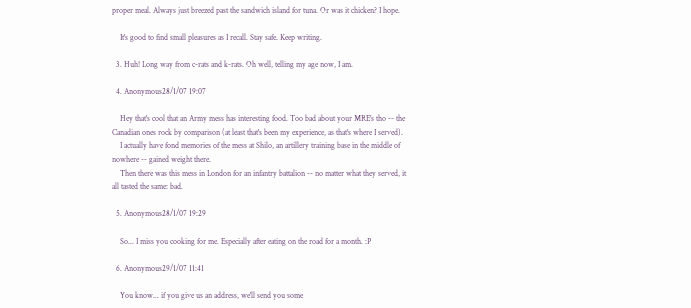proper meal. Always just breezed past the sandwich island for tuna. Or was it chicken? I hope.

    It's good to find small pleasures as I recall. Stay safe. Keep writing.

  3. Huh! Long way from c-rats and k-rats. Oh well, telling my age now, I am.

  4. Anonymous28/1/07 19:07

    Hey that's cool that an Army mess has interesting food. Too bad about your MRE's tho -- the Canadian ones rock by comparison (at least that's been my experience, as that's where I served).
    I actually have fond memories of the mess at Shilo, an artillery training base in the middle of nowhere -- gained weight there.
    Then there was this mess in London for an infantry battalion -- no matter what they served, it all tasted the same: bad.

  5. Anonymous28/1/07 19:29

    So... I miss you cooking for me. Especially after eating on the road for a month. :P

  6. Anonymous29/1/07 11:41

    You know... if you give us an address, we'll send you some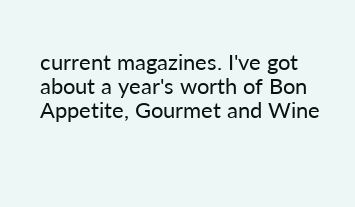current magazines. I've got about a year's worth of Bon Appetite, Gourmet and Wine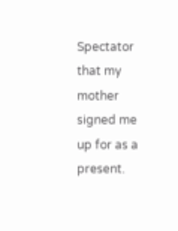Spectator that my mother signed me up for as a present.